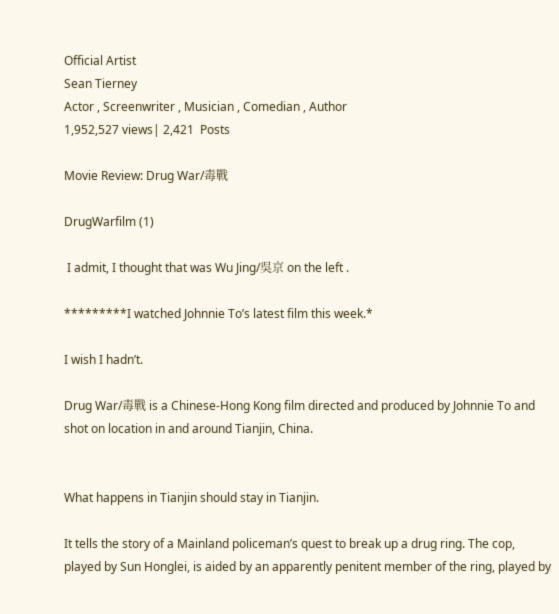Official Artist
Sean Tierney
Actor , Screenwriter , Musician , Comedian , Author
1,952,527 views| 2,421  Posts

Movie Review: Drug War/毒戰

DrugWarfilm (1)

 I admit, I thought that was Wu Jing/吳京 on the left .

*********I watched Johnnie To’s latest film this week.*

I wish I hadn’t.

Drug War/毒戰 is a Chinese-Hong Kong film directed and produced by Johnnie To and shot on location in and around Tianjin, China.


What happens in Tianjin should stay in Tianjin.

It tells the story of a Mainland policeman’s quest to break up a drug ring. The cop, played by Sun Honglei, is aided by an apparently penitent member of the ring, played by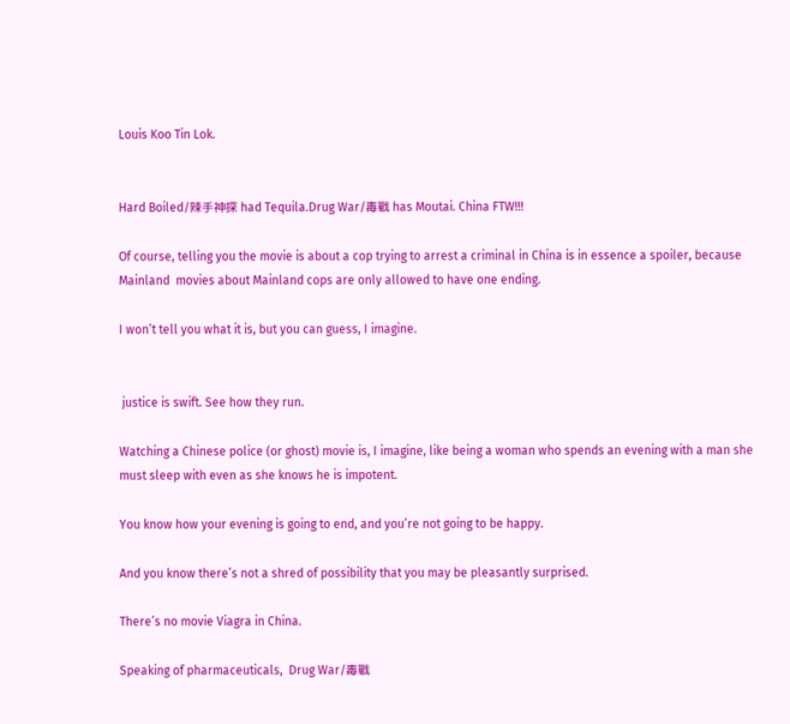Louis Koo Tin Lok.


Hard Boiled/辣手神探 had Tequila.Drug War/毒戰 has Moutai. China FTW!!!

Of course, telling you the movie is about a cop trying to arrest a criminal in China is in essence a spoiler, because  Mainland  movies about Mainland cops are only allowed to have one ending.

I won’t tell you what it is, but you can guess, I imagine.


 justice is swift. See how they run.

Watching a Chinese police (or ghost) movie is, I imagine, like being a woman who spends an evening with a man she must sleep with even as she knows he is impotent.

You know how your evening is going to end, and you’re not going to be happy.

And you know there’s not a shred of possibility that you may be pleasantly surprised.

There’s no movie Viagra in China.

Speaking of pharmaceuticals,  Drug War/毒戰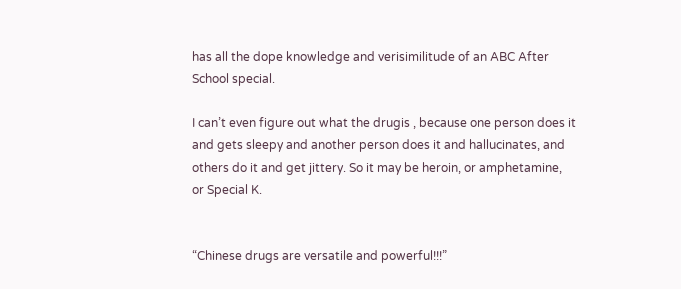has all the dope knowledge and verisimilitude of an ABC After School special.

I can’t even figure out what the drugis , because one person does it and gets sleepy and another person does it and hallucinates, and others do it and get jittery. So it may be heroin, or amphetamine, or Special K.


“Chinese drugs are versatile and powerful!!!”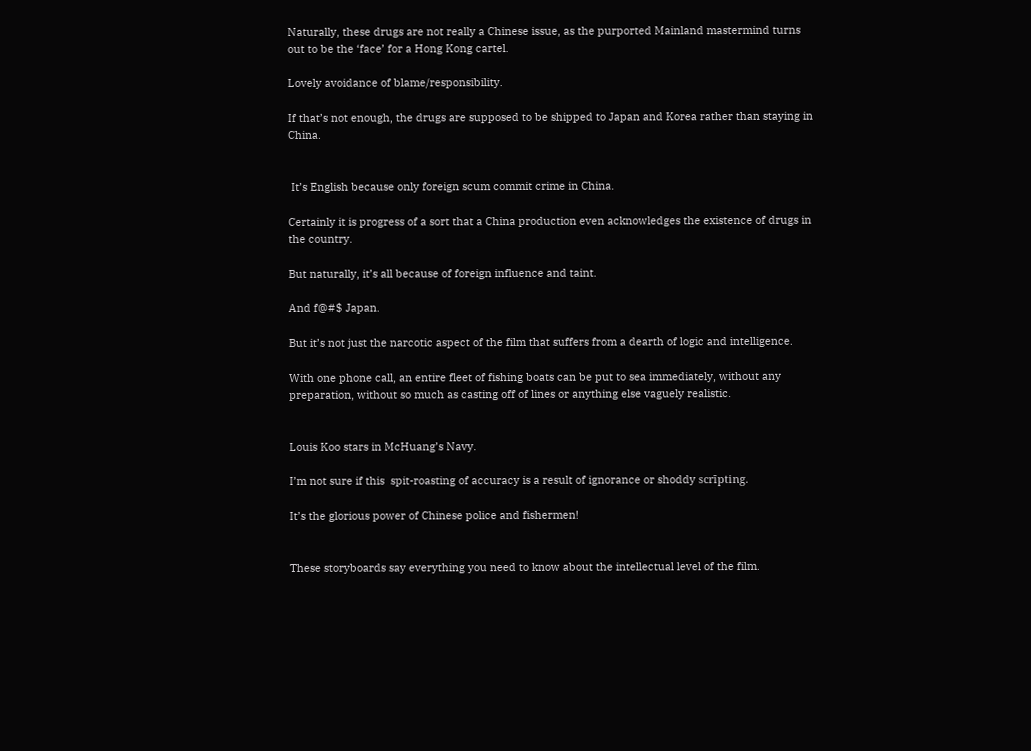Naturally, these drugs are not really a Chinese issue, as the purported Mainland mastermind turns out to be the ‘face’ for a Hong Kong cartel.

Lovely avoidance of blame/responsibility.

If that’s not enough, the drugs are supposed to be shipped to Japan and Korea rather than staying in China.


 It’s English because only foreign scum commit crime in China.

Certainly it is progress of a sort that a China production even acknowledges the existence of drugs in the country.

But naturally, it’s all because of foreign influence and taint.

And f@#$ Japan.

But it’s not just the narcotic aspect of the film that suffers from a dearth of logic and intelligence.

With one phone call, an entire fleet of fishing boats can be put to sea immediately, without any preparation, without so much as casting off of lines or anything else vaguely realistic.


Louis Koo stars in McHuang’s Navy.

I’m not sure if this  spit-roasting of accuracy is a result of ignorance or shoddy scrīpting.

It’s the glorious power of Chinese police and fishermen!


These storyboards say everything you need to know about the intellectual level of the film.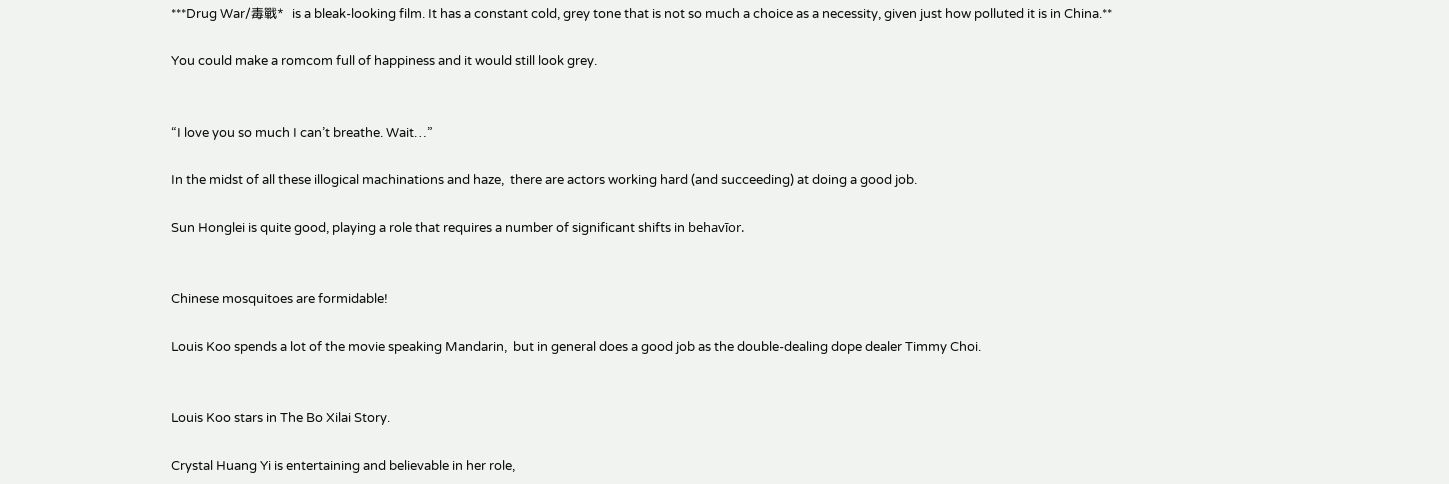***Drug War/毒戰*  is a bleak-looking film. It has a constant cold, grey tone that is not so much a choice as a necessity, given just how polluted it is in China.**

You could make a romcom full of happiness and it would still look grey.


“I love you so much I can’t breathe. Wait…”

In the midst of all these illogical machinations and haze,  there are actors working hard (and succeeding) at doing a good job.

Sun Honglei is quite good, playing a role that requires a number of significant shifts in behavīor.


Chinese mosquitoes are formidable!

Louis Koo spends a lot of the movie speaking Mandarin,  but in general does a good job as the double-dealing dope dealer Timmy Choi.


Louis Koo stars in The Bo Xilai Story.

Crystal Huang Yi is entertaining and believable in her role,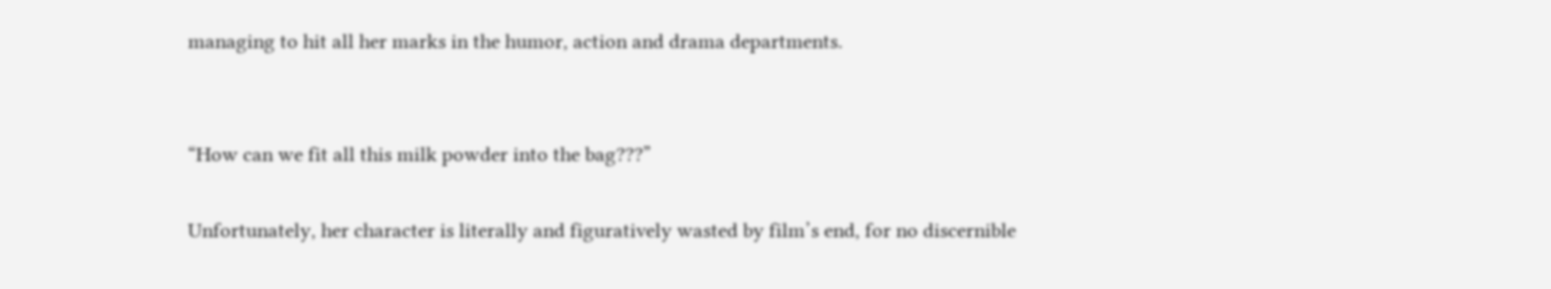managing to hit all her marks in the humor, action and drama departments.


“How can we fit all this milk powder into the bag???”

Unfortunately, her character is literally and figuratively wasted by film’s end, for no discernible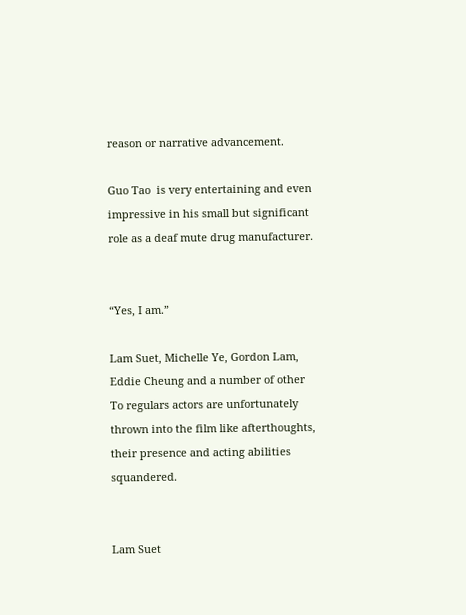reason or narrative advancement.

Guo Tao  is very entertaining and even impressive in his small but significant role as a deaf mute drug manufacturer.


“Yes, I am.”

Lam Suet, Michelle Ye, Gordon Lam, Eddie Cheung and a number of other To regulars actors are unfortunately thrown into the film like afterthoughts, their presence and acting abilities squandered.


Lam Suet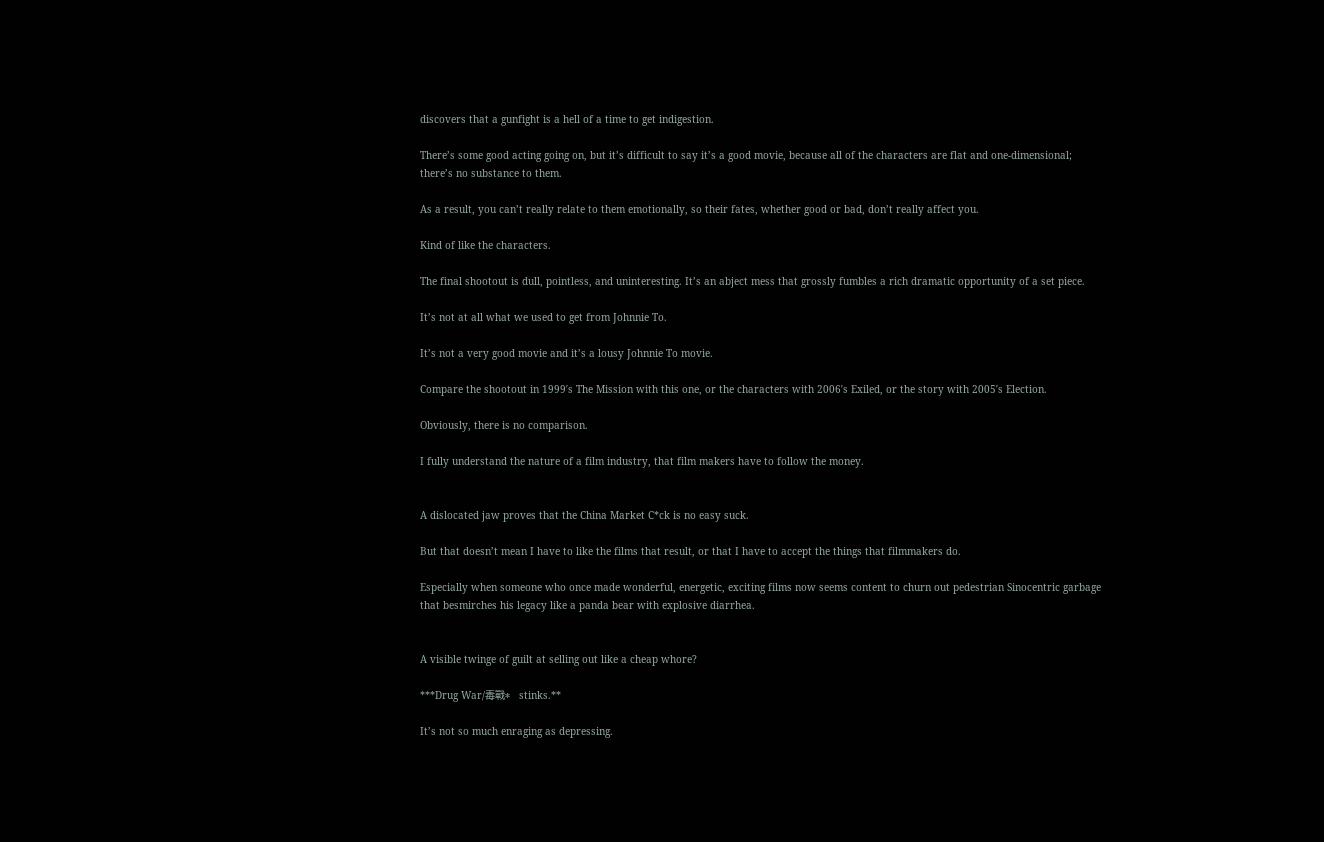discovers that a gunfight is a hell of a time to get indigestion.

There’s some good acting going on, but it’s difficult to say it’s a good movie, because all of the characters are flat and one-dimensional; there’s no substance to them.

As a result, you can’t really relate to them emotionally, so their fates, whether good or bad, don’t really affect you.

Kind of like the characters.

The final shootout is dull, pointless, and uninteresting. It’s an abject mess that grossly fumbles a rich dramatic opportunity of a set piece.

It’s not at all what we used to get from Johnnie To.

It’s not a very good movie and it’s a lousy Johnnie To movie.

Compare the shootout in 1999′s The Mission with this one, or the characters with 2006′s Exiled, or the story with 2005′s Election.

Obviously, there is no comparison.

I fully understand the nature of a film industry, that film makers have to follow the money.


A dislocated jaw proves that the China Market C*ck is no easy suck.

But that doesn’t mean I have to like the films that result, or that I have to accept the things that filmmakers do.

Especially when someone who once made wonderful, energetic, exciting films now seems content to churn out pedestrian Sinocentric garbage that besmirches his legacy like a panda bear with explosive diarrhea.


A visible twinge of guilt at selling out like a cheap whore?

***Drug War/毒戰*   stinks.**

It’s not so much enraging as depressing.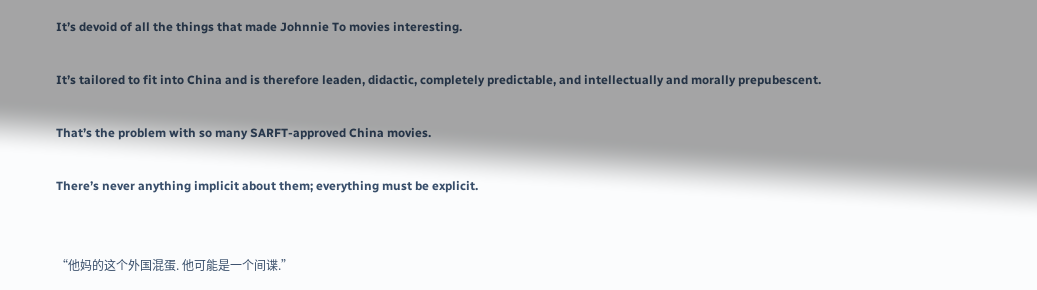It’s devoid of all the things that made Johnnie To movies interesting.

It’s tailored to fit into China and is therefore leaden, didactic, completely predictable, and intellectually and morally prepubescent.

That’s the problem with so many SARFT-approved China movies.

There’s never anything implicit about them; everything must be explicit.


“他妈的这个外国混蛋. 他可能是一个间谍.”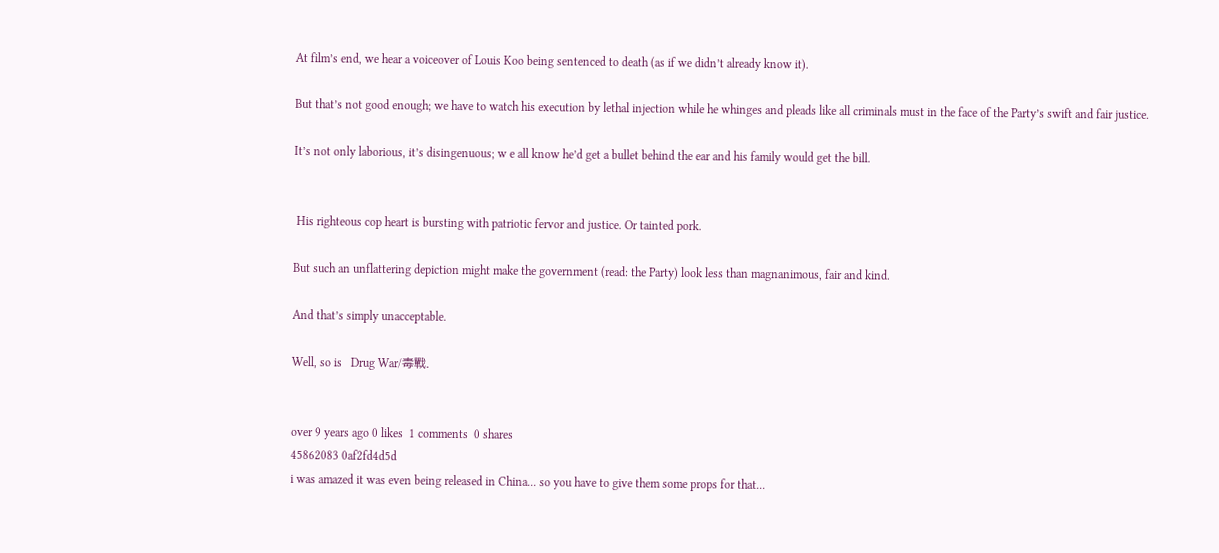At film’s end, we hear a voiceover of Louis Koo being sentenced to death (as if we didn’t already know it).

But that’s not good enough; we have to watch his execution by lethal injection while he whinges and pleads like all criminals must in the face of the Party’s swift and fair justice.

It’s not only laborious, it’s disingenuous; w e all know he’d get a bullet behind the ear and his family would get the bill.


 His righteous cop heart is bursting with patriotic fervor and justice. Or tainted pork.

But such an unflattering depiction might make the government (read: the Party) look less than magnanimous, fair and kind.

And that’s simply unacceptable.

Well, so is   Drug War/毒戰.


over 9 years ago 0 likes  1 comments  0 shares
45862083 0af2fd4d5d
i was amazed it was even being released in China... so you have to give them some props for that...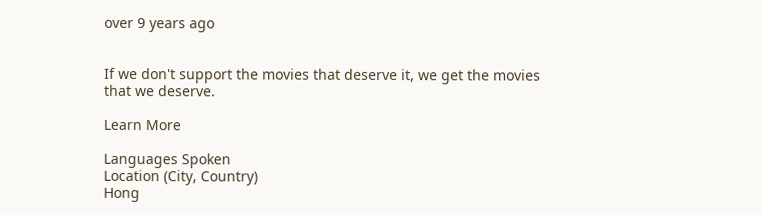over 9 years ago


If we don't support the movies that deserve it, we get the movies that we deserve.

Learn More

Languages Spoken
Location (City, Country)
Hong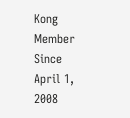Kong
Member Since
April 1, 2008